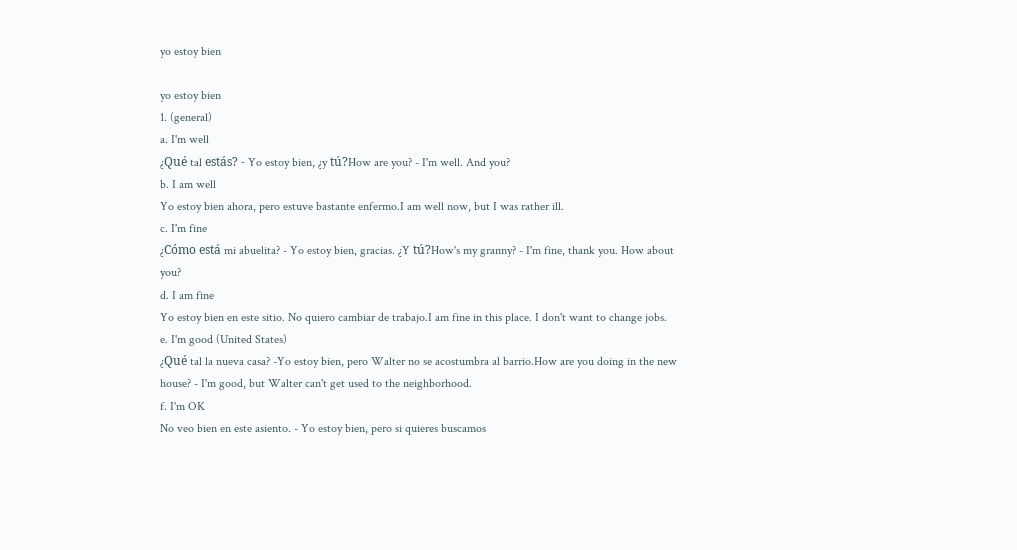yo estoy bien

yo estoy bien
1. (general)
a. I'm well
¿Qué tal estás? - Yo estoy bien, ¿y tú?How are you? - I'm well. And you?
b. I am well
Yo estoy bien ahora, pero estuve bastante enfermo.I am well now, but I was rather ill.
c. I'm fine
¿Cómo está mi abuelita? - Yo estoy bien, gracias. ¿Y tú?How's my granny? - I'm fine, thank you. How about you?
d. I am fine
Yo estoy bien en este sitio. No quiero cambiar de trabajo.I am fine in this place. I don't want to change jobs.
e. I'm good (United States)
¿Qué tal la nueva casa? -Yo estoy bien, pero Walter no se acostumbra al barrio.How are you doing in the new house? - I'm good, but Walter can't get used to the neighborhood.
f. I'm OK
No veo bien en este asiento. - Yo estoy bien, pero si quieres buscamos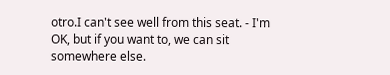otro.I can't see well from this seat. - I'm OK, but if you want to, we can sit somewhere else.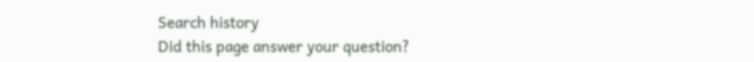Search history
Did this page answer your question?